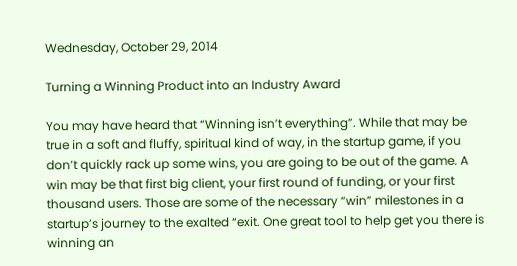Wednesday, October 29, 2014

Turning a Winning Product into an Industry Award

You may have heard that “Winning isn’t everything”. While that may be true in a soft and fluffy, spiritual kind of way, in the startup game, if you don’t quickly rack up some wins, you are going to be out of the game. A win may be that first big client, your first round of funding, or your first thousand users. Those are some of the necessary “win” milestones in a startup’s journey to the exalted “exit. One great tool to help get you there is winning an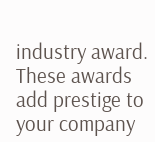industry award. These awards add prestige to your company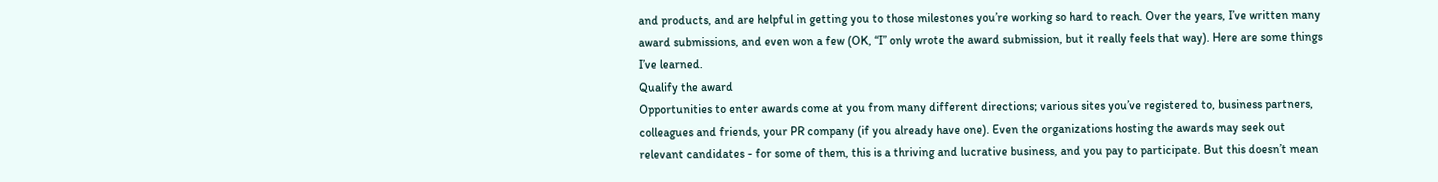and products, and are helpful in getting you to those milestones you’re working so hard to reach. Over the years, I’ve written many award submissions, and even won a few (OK, “I” only wrote the award submission, but it really feels that way). Here are some things I’ve learned.
Qualify the award
Opportunities to enter awards come at you from many different directions; various sites you’ve registered to, business partners, colleagues and friends, your PR company (if you already have one). Even the organizations hosting the awards may seek out relevant candidates - for some of them, this is a thriving and lucrative business, and you pay to participate. But this doesn’t mean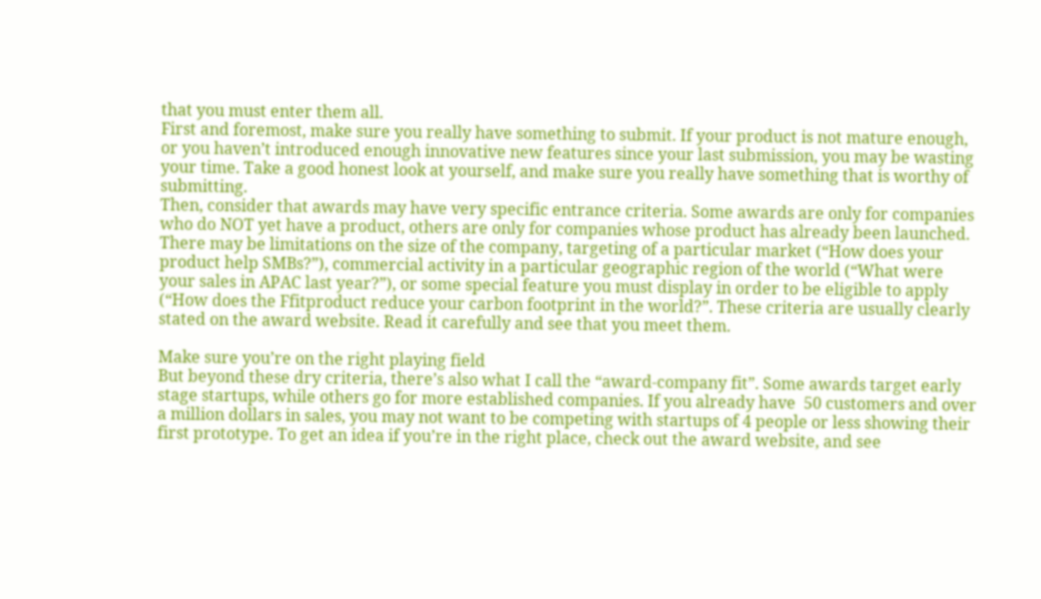that you must enter them all.
First and foremost, make sure you really have something to submit. If your product is not mature enough, or you haven’t introduced enough innovative new features since your last submission, you may be wasting your time. Take a good honest look at yourself, and make sure you really have something that is worthy of submitting.
Then, consider that awards may have very specific entrance criteria. Some awards are only for companies who do NOT yet have a product, others are only for companies whose product has already been launched. There may be limitations on the size of the company, targeting of a particular market (“How does your product help SMBs?”), commercial activity in a particular geographic region of the world (“What were your sales in APAC last year?”), or some special feature you must display in order to be eligible to apply (“How does the Ffitproduct reduce your carbon footprint in the world?”. These criteria are usually clearly stated on the award website. Read it carefully and see that you meet them.

Make sure you’re on the right playing field
But beyond these dry criteria, there’s also what I call the “award-company fit”. Some awards target early stage startups, while others go for more established companies. If you already have  50 customers and over a million dollars in sales, you may not want to be competing with startups of 4 people or less showing their first prototype. To get an idea if you’re in the right place, check out the award website, and see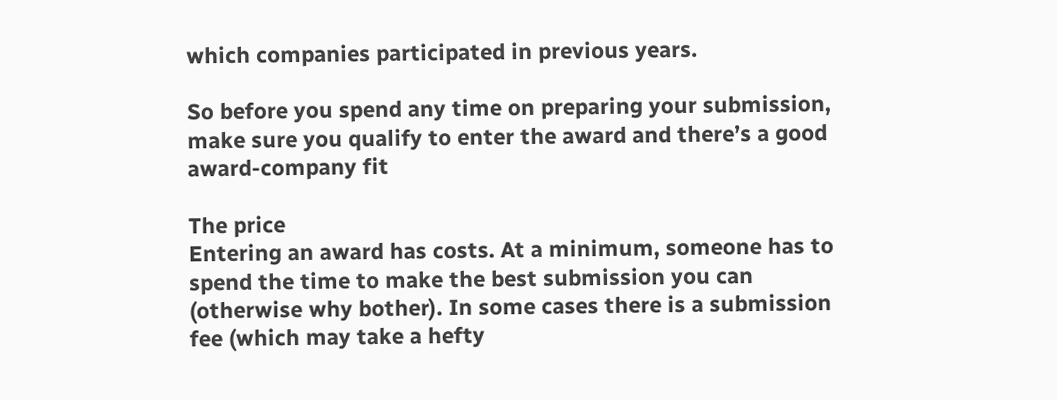which companies participated in previous years.

So before you spend any time on preparing your submission, make sure you qualify to enter the award and there’s a good award-company fit

The price
Entering an award has costs. At a minimum, someone has to spend the time to make the best submission you can (otherwise why bother). In some cases there is a submission fee (which may take a hefty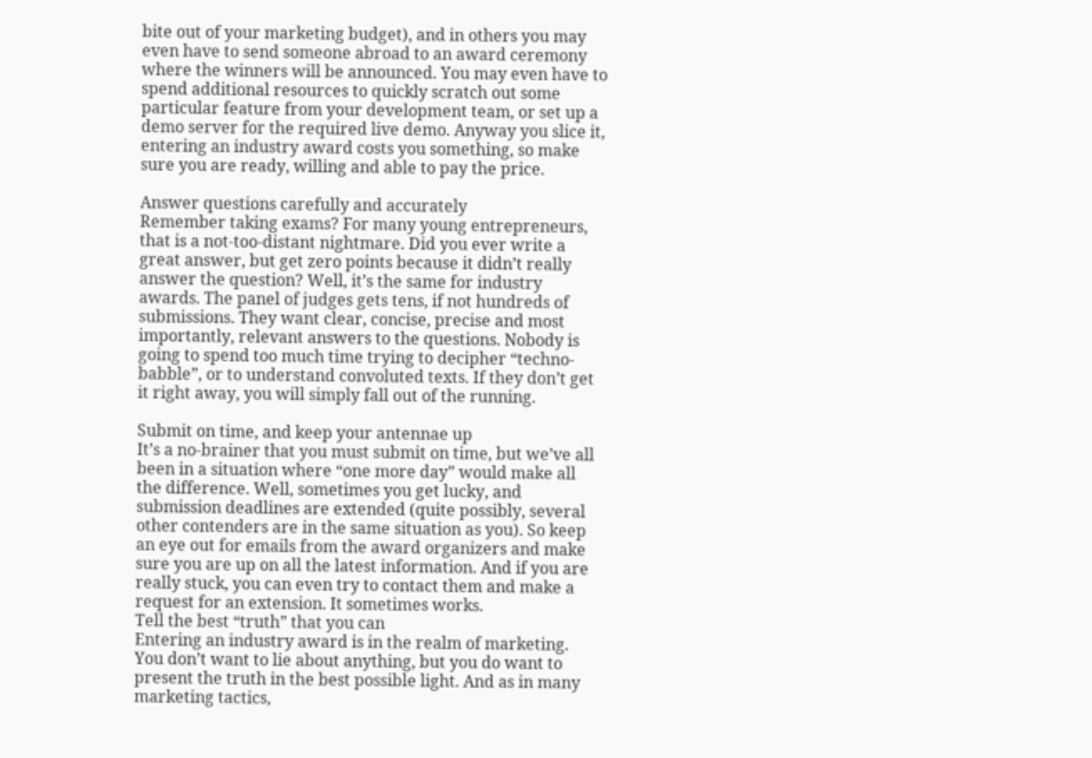bite out of your marketing budget), and in others you may even have to send someone abroad to an award ceremony where the winners will be announced. You may even have to spend additional resources to quickly scratch out some particular feature from your development team, or set up a demo server for the required live demo. Anyway you slice it, entering an industry award costs you something, so make sure you are ready, willing and able to pay the price.

Answer questions carefully and accurately
Remember taking exams? For many young entrepreneurs, that is a not-too-distant nightmare. Did you ever write a great answer, but get zero points because it didn’t really answer the question? Well, it’s the same for industry awards. The panel of judges gets tens, if not hundreds of submissions. They want clear, concise, precise and most importantly, relevant answers to the questions. Nobody is going to spend too much time trying to decipher “techno-babble”, or to understand convoluted texts. If they don’t get it right away, you will simply fall out of the running.

Submit on time, and keep your antennae up
It’s a no-brainer that you must submit on time, but we’ve all been in a situation where “one more day” would make all the difference. Well, sometimes you get lucky, and submission deadlines are extended (quite possibly, several other contenders are in the same situation as you). So keep an eye out for emails from the award organizers and make sure you are up on all the latest information. And if you are really stuck, you can even try to contact them and make a request for an extension. It sometimes works.
Tell the best “truth” that you can
Entering an industry award is in the realm of marketing. You don’t want to lie about anything, but you do want to present the truth in the best possible light. And as in many marketing tactics,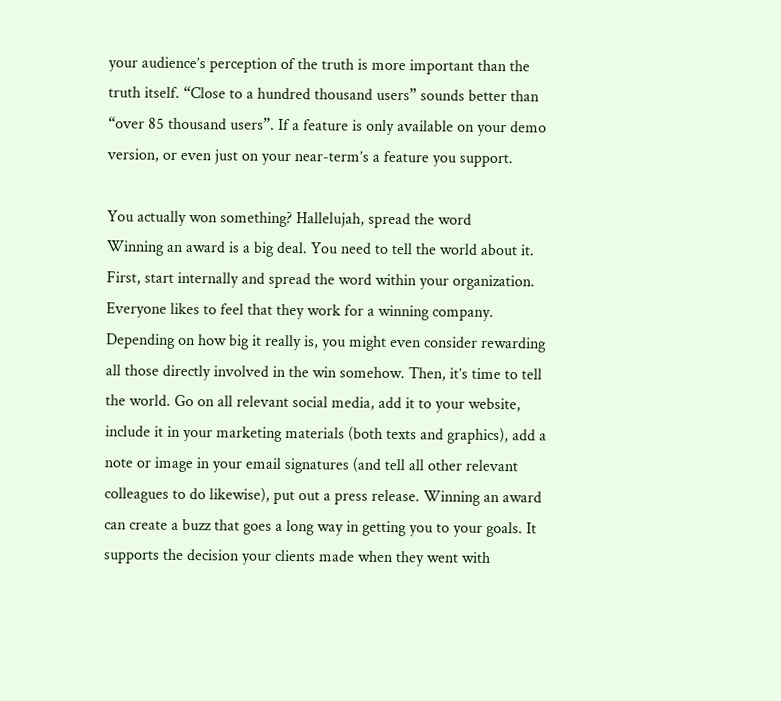your audience’s perception of the truth is more important than the truth itself. “Close to a hundred thousand users” sounds better than “over 85 thousand users”. If a feature is only available on your demo version, or even just on your near-term’s a feature you support.

You actually won something? Hallelujah, spread the word
Winning an award is a big deal. You need to tell the world about it. First, start internally and spread the word within your organization. Everyone likes to feel that they work for a winning company. Depending on how big it really is, you might even consider rewarding all those directly involved in the win somehow. Then, it’s time to tell the world. Go on all relevant social media, add it to your website, include it in your marketing materials (both texts and graphics), add a note or image in your email signatures (and tell all other relevant colleagues to do likewise), put out a press release. Winning an award can create a buzz that goes a long way in getting you to your goals. It supports the decision your clients made when they went with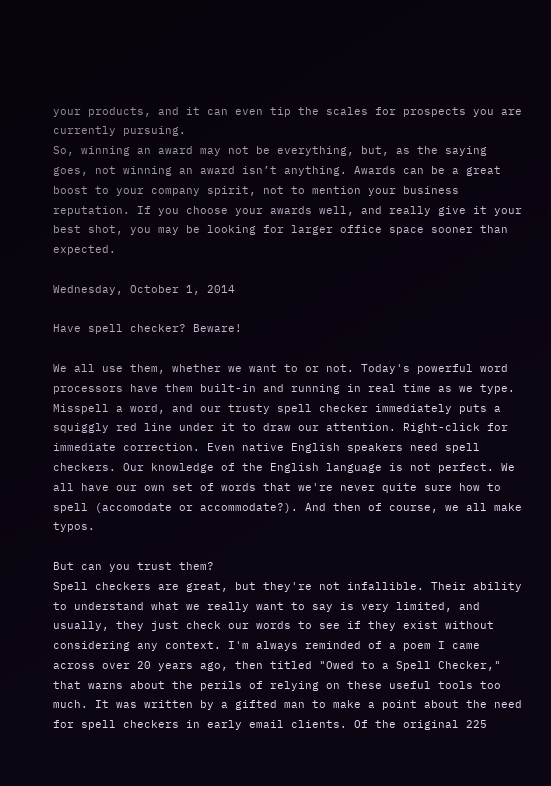your products, and it can even tip the scales for prospects you are currently pursuing.
So, winning an award may not be everything, but, as the saying goes, not winning an award isn’t anything. Awards can be a great boost to your company spirit, not to mention your business reputation. If you choose your awards well, and really give it your best shot, you may be looking for larger office space sooner than expected.

Wednesday, October 1, 2014

Have spell checker? Beware!

We all use them, whether we want to or not. Today's powerful word processors have them built-in and running in real time as we type. Misspell a word, and our trusty spell checker immediately puts a squiggly red line under it to draw our attention. Right-click for immediate correction. Even native English speakers need spell checkers. Our knowledge of the English language is not perfect. We all have our own set of words that we're never quite sure how to spell (accomodate or accommodate?). And then of course, we all make typos.

But can you trust them?
Spell checkers are great, but they're not infallible. Their ability to understand what we really want to say is very limited, and usually, they just check our words to see if they exist without considering any context. I'm always reminded of a poem I came across over 20 years ago, then titled "Owed to a Spell Checker," that warns about the perils of relying on these useful tools too much. It was written by a gifted man to make a point about the need for spell checkers in early email clients. Of the original 225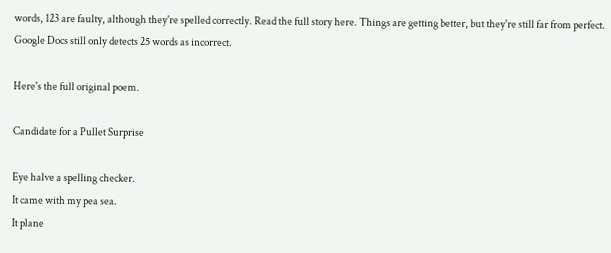words, 123 are faulty, although they're spelled correctly. Read the full story here. Things are getting better, but they're still far from perfect. Google Docs still only detects 25 words as incorrect.

Here's the full original poem.

Candidate for a Pullet Surprise

Eye halve a spelling checker.
It came with my pea sea.
It plane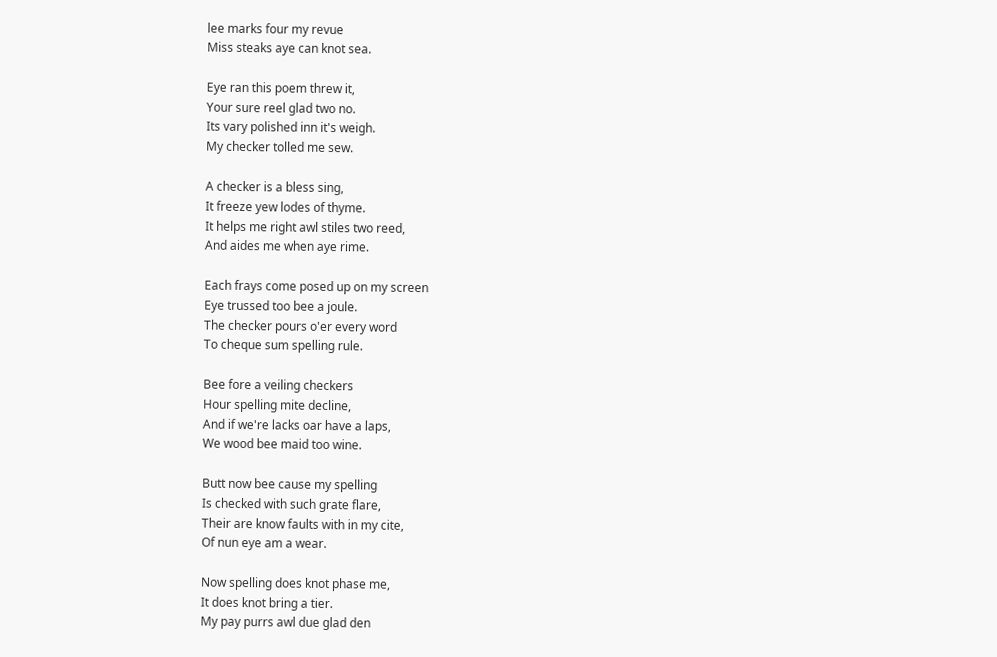lee marks four my revue
Miss steaks aye can knot sea.

Eye ran this poem threw it,
Your sure reel glad two no.
Its vary polished inn it's weigh.
My checker tolled me sew.

A checker is a bless sing,
It freeze yew lodes of thyme.
It helps me right awl stiles two reed,
And aides me when aye rime.

Each frays come posed up on my screen
Eye trussed too bee a joule.
The checker pours o'er every word
To cheque sum spelling rule.

Bee fore a veiling checkers
Hour spelling mite decline,
And if we're lacks oar have a laps,
We wood bee maid too wine.

Butt now bee cause my spelling
Is checked with such grate flare,
Their are know faults with in my cite,
Of nun eye am a wear.

Now spelling does knot phase me,
It does knot bring a tier.
My pay purrs awl due glad den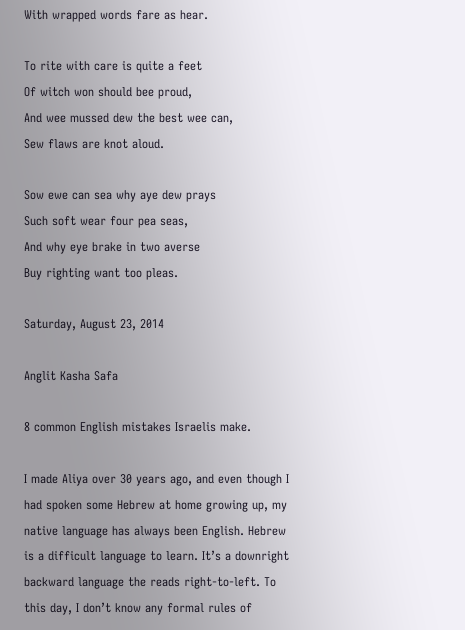With wrapped words fare as hear.

To rite with care is quite a feet
Of witch won should bee proud,
And wee mussed dew the best wee can,
Sew flaws are knot aloud.

Sow ewe can sea why aye dew prays
Such soft wear four pea seas,
And why eye brake in two averse
Buy righting want too pleas.

Saturday, August 23, 2014

Anglit Kasha Safa

8 common English mistakes Israelis make.

I made Aliya over 30 years ago, and even though I had spoken some Hebrew at home growing up, my native language has always been English. Hebrew is a difficult language to learn. It’s a downright backward language the reads right-to-left. To this day, I don’t know any formal rules of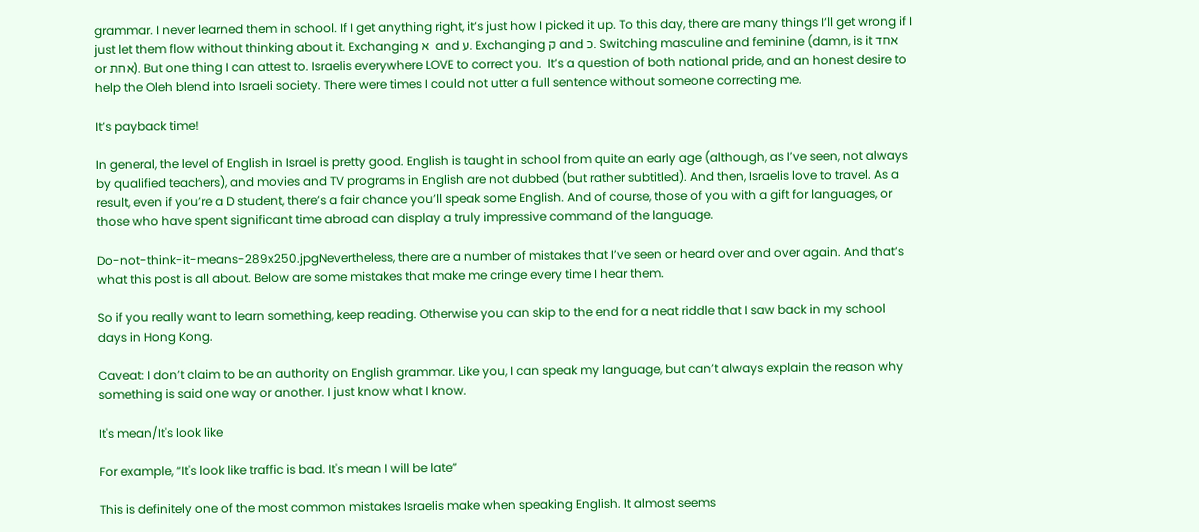grammar. I never learned them in school. If I get anything right, it’s just how I picked it up. To this day, there are many things I’ll get wrong if I just let them flow without thinking about it. Exchanging א  and ע. Exchanging ק and כ. Switching masculine and feminine (damn, is it אחד or אחת). But one thing I can attest to. Israelis everywhere LOVE to correct you.  It’s a question of both national pride, and an honest desire to help the Oleh blend into Israeli society. There were times I could not utter a full sentence without someone correcting me.

It’s payback time!

In general, the level of English in Israel is pretty good. English is taught in school from quite an early age (although, as I’ve seen, not always by qualified teachers), and movies and TV programs in English are not dubbed (but rather subtitled). And then, Israelis love to travel. As a result, even if you’re a D student, there’s a fair chance you’ll speak some English. And of course, those of you with a gift for languages, or those who have spent significant time abroad can display a truly impressive command of the language.

Do-not-think-it-means-289x250.jpgNevertheless, there are a number of mistakes that I’ve seen or heard over and over again. And that’s what this post is all about. Below are some mistakes that make me cringe every time I hear them.

So if you really want to learn something, keep reading. Otherwise you can skip to the end for a neat riddle that I saw back in my school days in Hong Kong.

Caveat: I don’t claim to be an authority on English grammar. Like you, I can speak my language, but can’t always explain the reason why something is said one way or another. I just know what I know.

It's mean/It's look like

For example, “It's look like traffic is bad. It's mean I will be late”

This is definitely one of the most common mistakes Israelis make when speaking English. It almost seems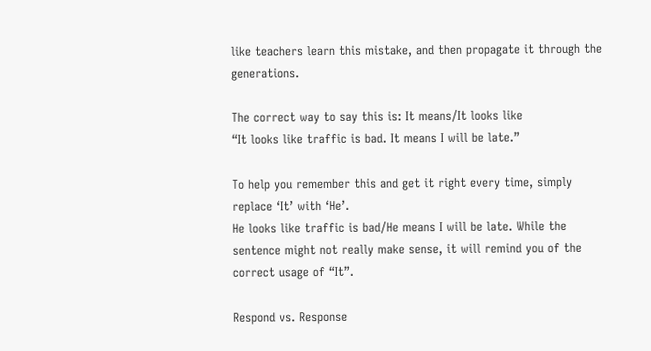like teachers learn this mistake, and then propagate it through the generations.

The correct way to say this is: It means/It looks like
“It looks like traffic is bad. It means I will be late.”

To help you remember this and get it right every time, simply replace ‘It’ with ‘He’.
He looks like traffic is bad/He means I will be late. While the sentence might not really make sense, it will remind you of the correct usage of “It”.

Respond vs. Response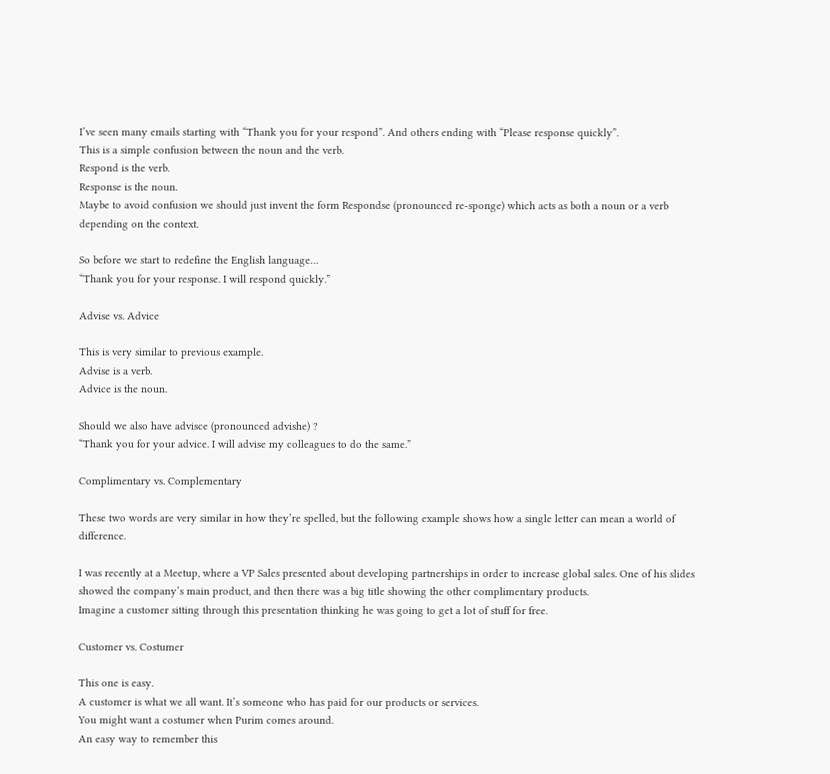I’ve seen many emails starting with “Thank you for your respond”. And others ending with “Please response quickly”.
This is a simple confusion between the noun and the verb.
Respond is the verb.
Response is the noun.
Maybe to avoid confusion we should just invent the form Respondse (pronounced re-sponge) which acts as both a noun or a verb depending on the context.

So before we start to redefine the English language…
“Thank you for your response. I will respond quickly.”

Advise vs. Advice

This is very similar to previous example.
Advise is a verb.
Advice is the noun.

Should we also have advisce (pronounced advishe) ?
“Thank you for your advice. I will advise my colleagues to do the same.”

Complimentary vs. Complementary

These two words are very similar in how they’re spelled, but the following example shows how a single letter can mean a world of difference.

I was recently at a Meetup, where a VP Sales presented about developing partnerships in order to increase global sales. One of his slides showed the company’s main product, and then there was a big title showing the other complimentary products.
Imagine a customer sitting through this presentation thinking he was going to get a lot of stuff for free.

Customer vs. Costumer

This one is easy.
A customer is what we all want. It’s someone who has paid for our products or services.
You might want a costumer when Purim comes around.
An easy way to remember this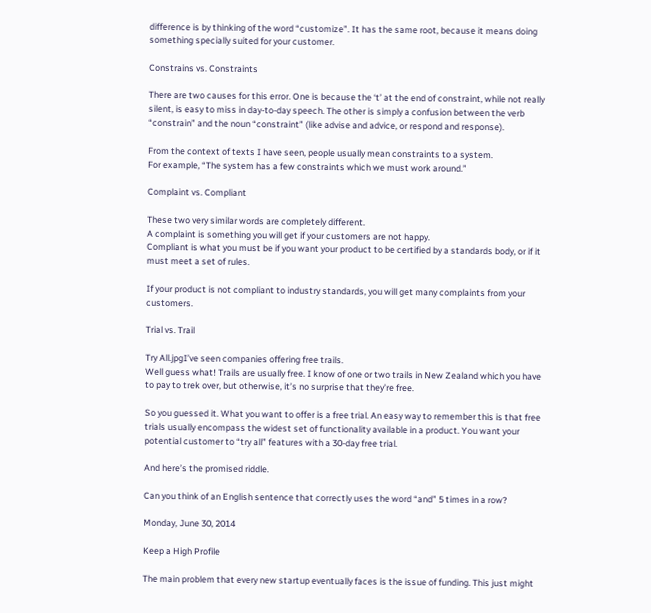difference is by thinking of the word “customize”. It has the same root, because it means doing something specially suited for your customer.

Constrains vs. Constraints

There are two causes for this error. One is because the ‘t’ at the end of constraint, while not really silent, is easy to miss in day-to-day speech. The other is simply a confusion between the verb “constrain” and the noun “constraint” (like advise and advice, or respond and response).

From the context of texts I have seen, people usually mean constraints to a system.
For example, “The system has a few constraints which we must work around.”

Complaint vs. Compliant

These two very similar words are completely different.
A complaint is something you will get if your customers are not happy.
Compliant is what you must be if you want your product to be certified by a standards body, or if it must meet a set of rules.

If your product is not compliant to industry standards, you will get many complaints from your customers.

Trial vs. Trail

Try All.jpgI’ve seen companies offering free trails.
Well guess what! Trails are usually free. I know of one or two trails in New Zealand which you have to pay to trek over, but otherwise, it’s no surprise that they’re free.

So you guessed it. What you want to offer is a free trial. An easy way to remember this is that free trials usually encompass the widest set of functionality available in a product. You want your potential customer to “try all” features with a 30-day free trial.

And here’s the promised riddle.

Can you think of an English sentence that correctly uses the word “and” 5 times in a row?

Monday, June 30, 2014

Keep a High Profile

The main problem that every new startup eventually faces is the issue of funding. This just might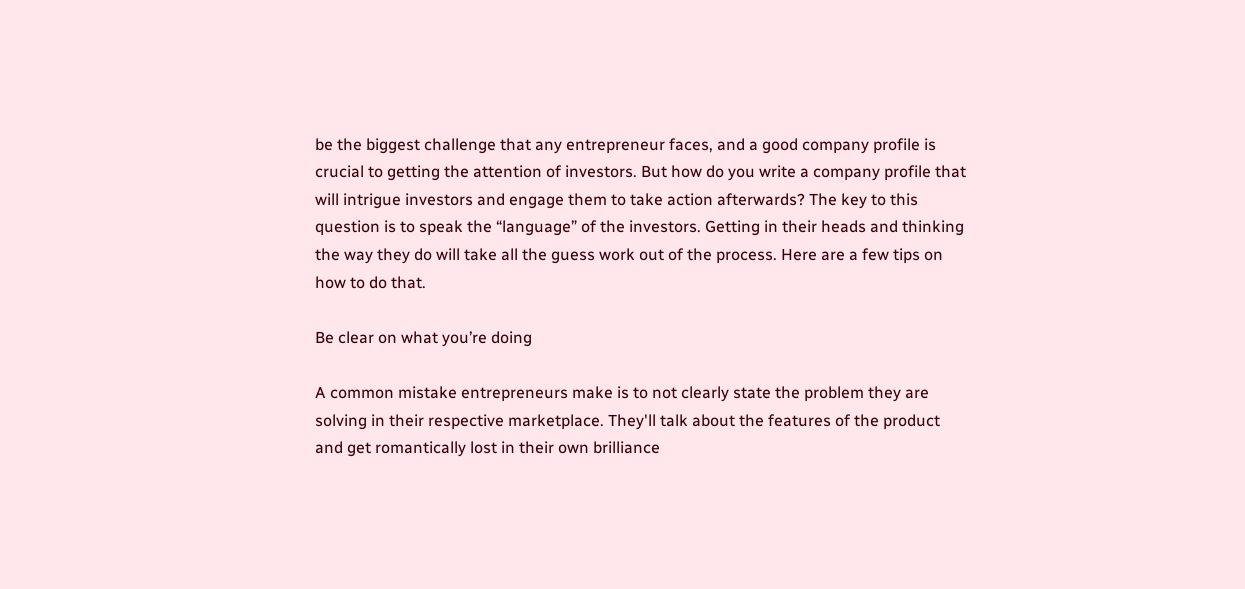be the biggest challenge that any entrepreneur faces, and a good company profile is crucial to getting the attention of investors. But how do you write a company profile that will intrigue investors and engage them to take action afterwards? The key to this question is to speak the “language” of the investors. Getting in their heads and thinking the way they do will take all the guess work out of the process. Here are a few tips on how to do that.

Be clear on what you’re doing

A common mistake entrepreneurs make is to not clearly state the problem they are solving in their respective marketplace. They'll talk about the features of the product and get romantically lost in their own brilliance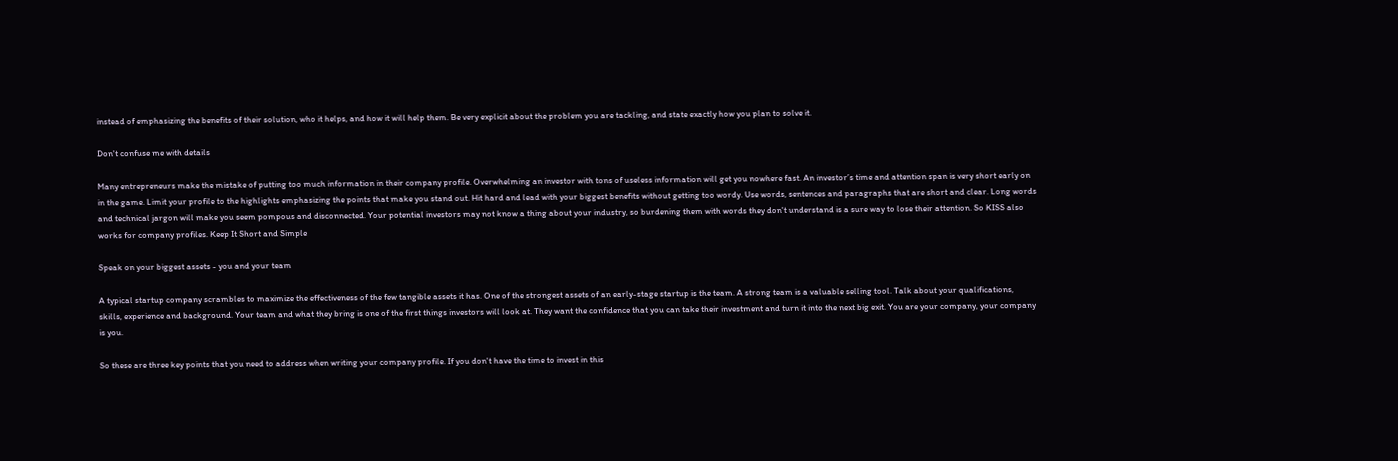instead of emphasizing the benefits of their solution, who it helps, and how it will help them. Be very explicit about the problem you are tackling, and state exactly how you plan to solve it.

Don't confuse me with details

Many entrepreneurs make the mistake of putting too much information in their company profile. Overwhelming an investor with tons of useless information will get you nowhere fast. An investor’s time and attention span is very short early on in the game. Limit your profile to the highlights emphasizing the points that make you stand out. Hit hard and lead with your biggest benefits without getting too wordy. Use words, sentences and paragraphs that are short and clear. Long words and technical jargon will make you seem pompous and disconnected. Your potential investors may not know a thing about your industry, so burdening them with words they don't understand is a sure way to lose their attention. So KISS also works for company profiles. Keep It Short and Simple

Speak on your biggest assets - you and your team

A typical startup company scrambles to maximize the effectiveness of the few tangible assets it has. One of the strongest assets of an early-stage startup is the team. A strong team is a valuable selling tool. Talk about your qualifications, skills, experience and background. Your team and what they bring is one of the first things investors will look at. They want the confidence that you can take their investment and turn it into the next big exit. You are your company, your company is you.

So these are three key points that you need to address when writing your company profile. If you don't have the time to invest in this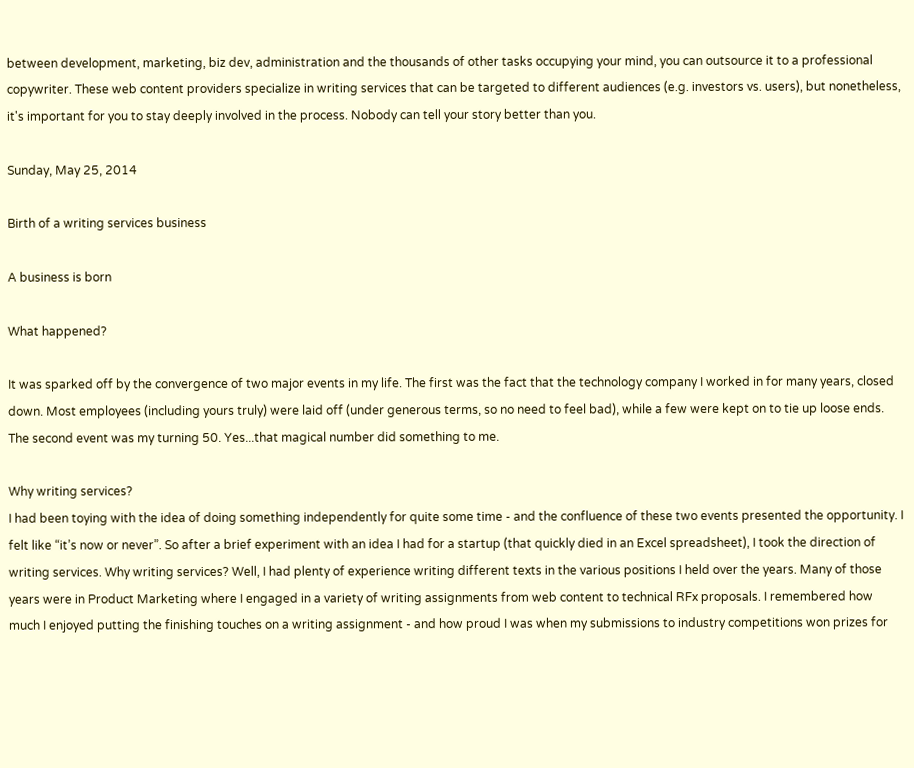between development, marketing, biz dev, administration and the thousands of other tasks occupying your mind, you can outsource it to a professional copywriter. These web content providers specialize in writing services that can be targeted to different audiences (e.g. investors vs. users), but nonetheless, it's important for you to stay deeply involved in the process. Nobody can tell your story better than you.

Sunday, May 25, 2014

Birth of a writing services business

A business is born

What happened?

It was sparked off by the convergence of two major events in my life. The first was the fact that the technology company I worked in for many years, closed down. Most employees (including yours truly) were laid off (under generous terms, so no need to feel bad), while a few were kept on to tie up loose ends. The second event was my turning 50. Yes...that magical number did something to me.

Why writing services?
I had been toying with the idea of doing something independently for quite some time - and the confluence of these two events presented the opportunity. I felt like “it’s now or never”. So after a brief experiment with an idea I had for a startup (that quickly died in an Excel spreadsheet), I took the direction of writing services. Why writing services? Well, I had plenty of experience writing different texts in the various positions I held over the years. Many of those years were in Product Marketing where I engaged in a variety of writing assignments from web content to technical RFx proposals. I remembered how much I enjoyed putting the finishing touches on a writing assignment - and how proud I was when my submissions to industry competitions won prizes for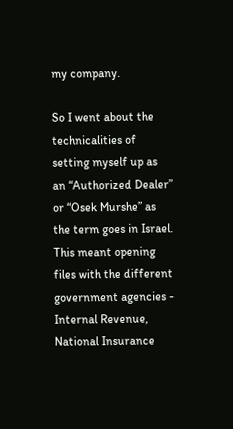my company.

So I went about the technicalities of setting myself up as an “Authorized Dealer” or “Osek Murshe” as the term goes in Israel. This meant opening files with the different government agencies - Internal Revenue, National Insurance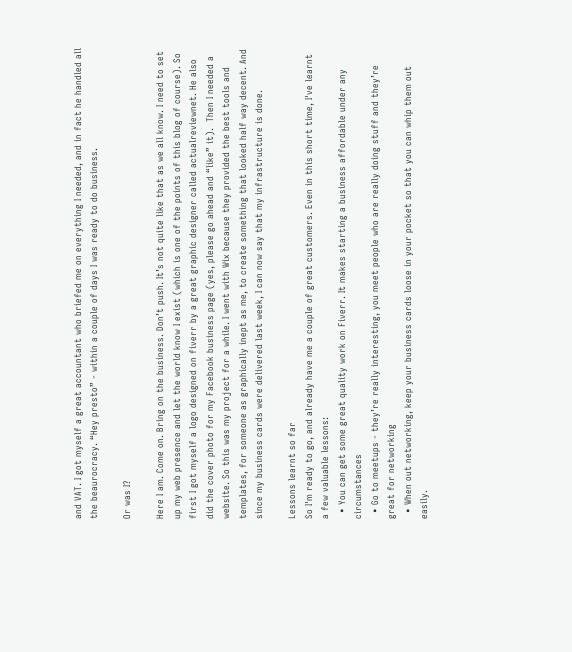and VAT. I got myself a great accountant who briefed me on everything I needed, and in fact he handled all the beaurocracy. “Hey presto” - within a couple of days I was ready to do business.

Or was I?

Here I am. Come on. Bring on the business. Don’t push. It’s not quite like that as we all know. I need to set up my web presence and let the world know I exist (which is one of the points of this blog of course). So first I got myself a logo designed on fiverr by a great graphic designer called actualreviewnet. He also did the cover photo for my Facebook business page (yes, please go ahead and “like” it).  Then I needed a website. So this was my project for a while. I went with Wix because they provided the best tools and templates, for someone as graphically inept as me, to create something that looked half way decent. And since my business cards were delivered last week, I can now say that my infrastructure is done.

Lessons learnt so far
So I'm ready to go, and already have me a couple of great customers. Even in this short time, I've learnt a few valuable lessons:
  • You can get some great quality work on Fiverr. It makes starting a business affordable under any circumstances
  • Go to meetups - they’re really interesting, you meet people who are really doing stuff and they’re great for networking
  • When out networking, keep your business cards loose in your pocket so that you can whip them out easily.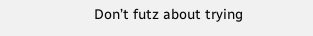Don’t futz about trying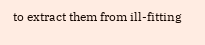to extract them from ill-fitting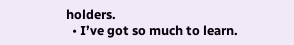holders.
  • I’ve got so much to learn.